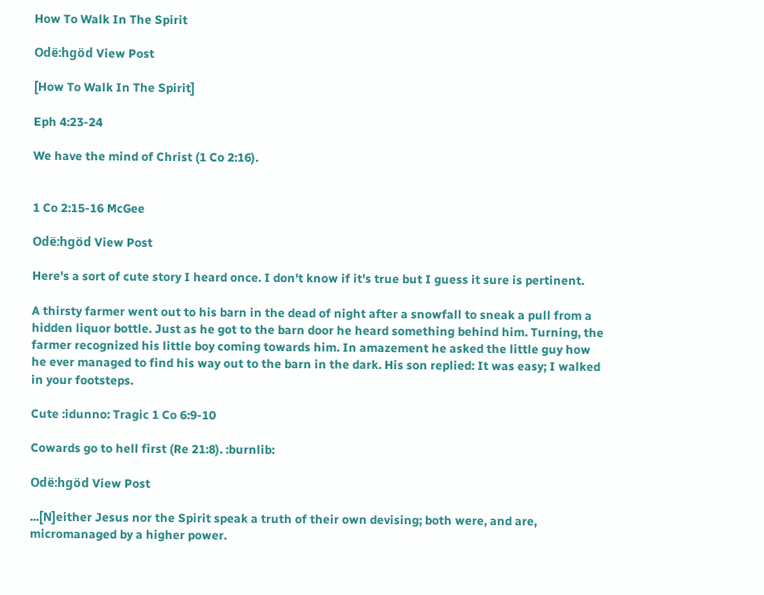How To Walk In The Spirit

Odë:hgöd View Post

[How To Walk In The Spirit]

Eph 4:23-24

We have the mind of Christ (1 Co 2:16).


1 Co 2:15-16 McGee

Odë:hgöd View Post

Here's a sort of cute story I heard once. I don't know if it's true but I guess it sure is pertinent.

A thirsty farmer went out to his barn in the dead of night after a snowfall to sneak a pull from a hidden liquor bottle. Just as he got to the barn door he heard something behind him. Turning, the farmer recognized his little boy coming towards him. In amazement he asked the little guy how he ever managed to find his way out to the barn in the dark. His son replied: It was easy; I walked in your footsteps.

Cute :idunno: Tragic 1 Co 6:9-10

Cowards go to hell first (Re 21:8). :burnlib:

Odë:hgöd View Post

...[N]either Jesus nor the Spirit speak a truth of their own devising; both were, and are, micromanaged by a higher power.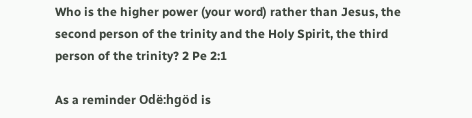Who is the higher power (your word) rather than Jesus, the second person of the trinity and the Holy Spirit, the third person of the trinity? 2 Pe 2:1

As a reminder Odë:hgöd is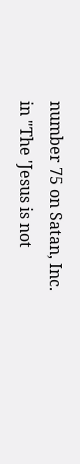number 75 on Satan, Inc.  in "The 'Jesus is not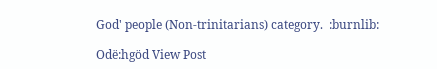God' people (Non-trinitarians) category.  :burnlib:

Odë:hgöd View Post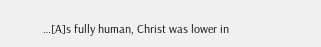…[A]s fully human, Christ was lower in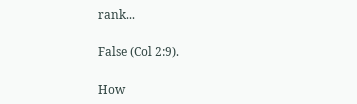rank...

False (Col 2:9).

How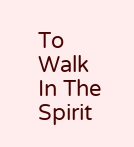To Walk In The Spirit